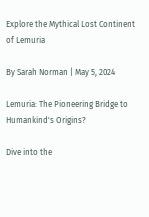Explore the Mythical Lost Continent of Lemuria

By Sarah Norman | May 5, 2024

Lemuria: The Pioneering Bridge to Humankind's Origins?

Dive into the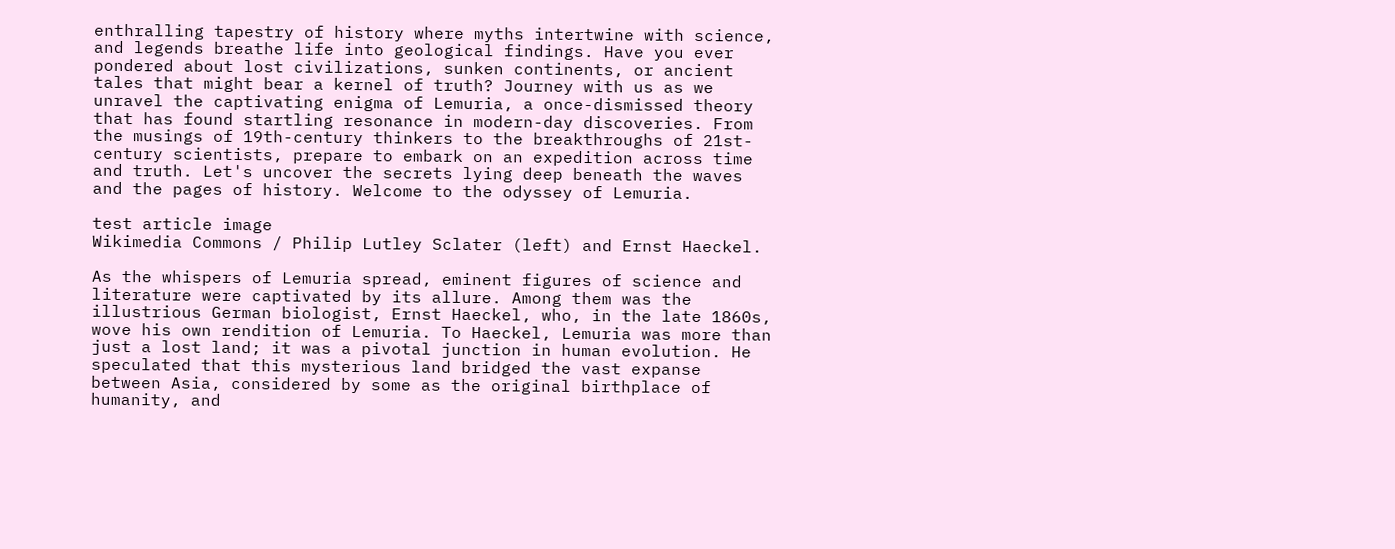enthralling tapestry of history where myths intertwine with science, and legends breathe life into geological findings. Have you ever pondered about lost civilizations, sunken continents, or ancient tales that might bear a kernel of truth? Journey with us as we unravel the captivating enigma of Lemuria, a once-dismissed theory that has found startling resonance in modern-day discoveries. From the musings of 19th-century thinkers to the breakthroughs of 21st-century scientists, prepare to embark on an expedition across time and truth. Let's uncover the secrets lying deep beneath the waves and the pages of history. Welcome to the odyssey of Lemuria.

test article image
Wikimedia Commons / Philip Lutley Sclater (left) and Ernst Haeckel.

As the whispers of Lemuria spread, eminent figures of science and literature were captivated by its allure. Among them was the illustrious German biologist, Ernst Haeckel, who, in the late 1860s, wove his own rendition of Lemuria. To Haeckel, Lemuria was more than just a lost land; it was a pivotal junction in human evolution. He speculated that this mysterious land bridged the vast expanse between Asia, considered by some as the original birthplace of humanity, and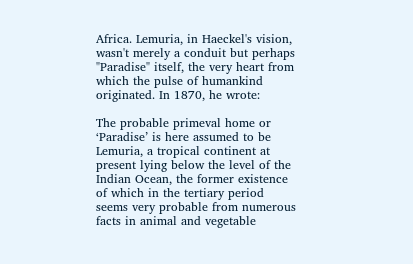Africa. Lemuria, in Haeckel's vision, wasn't merely a conduit but perhaps "Paradise" itself, the very heart from which the pulse of humankind originated. In 1870, he wrote:

The probable primeval home or ‘Paradise’ is here assumed to be Lemuria, a tropical continent at present lying below the level of the Indian Ocean, the former existence of which in the tertiary period seems very probable from numerous facts in animal and vegetable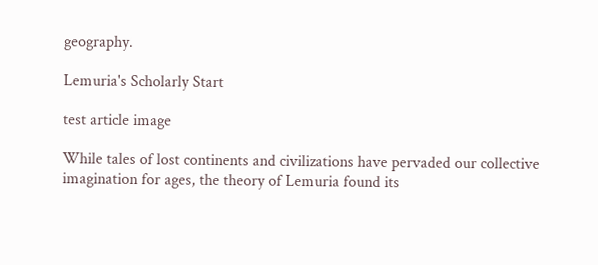geography.

Lemuria's Scholarly Start

test article image

While tales of lost continents and civilizations have pervaded our collective imagination for ages, the theory of Lemuria found its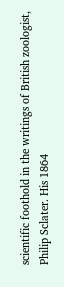scientific foothold in the writings of British zoologist, Philip Sclater. His 1864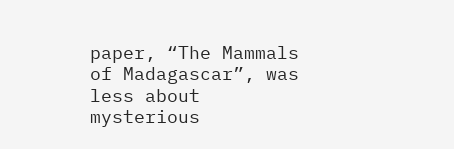paper, “The Mammals of Madagascar”, was less about mysterious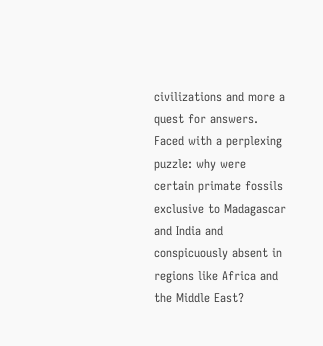civilizations and more a quest for answers. Faced with a perplexing puzzle: why were certain primate fossils exclusive to Madagascar and India and conspicuously absent in regions like Africa and the Middle East?